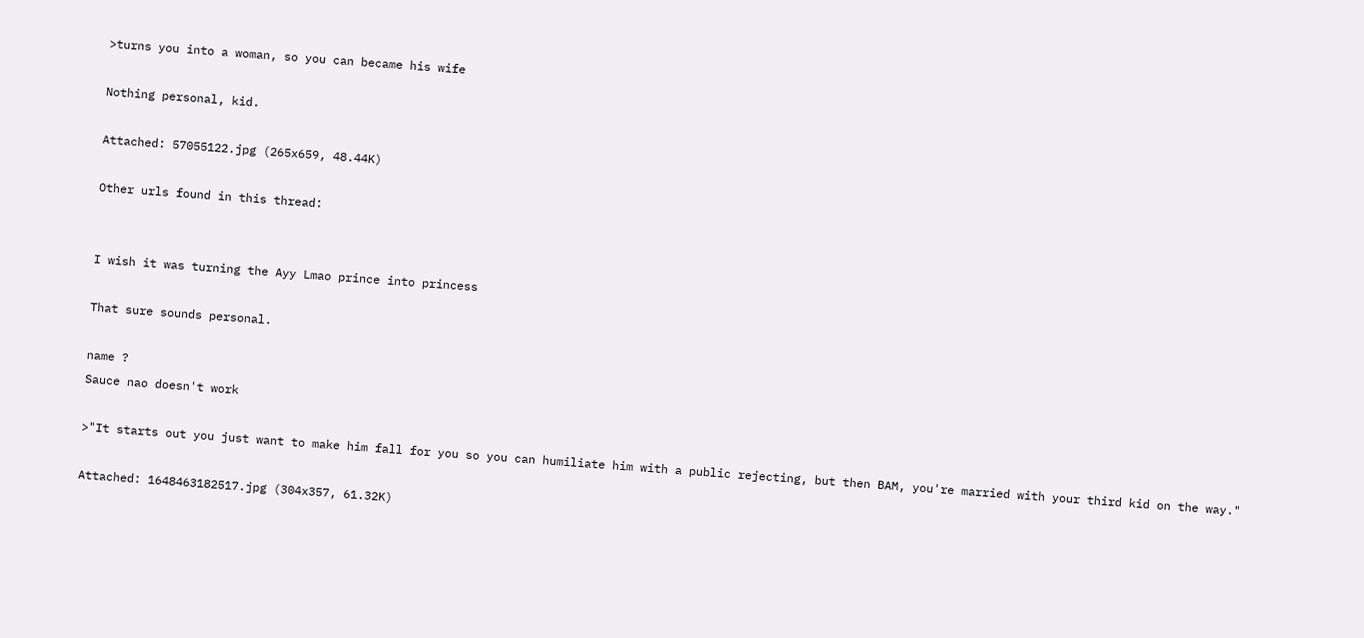>turns you into a woman, so you can became his wife

Nothing personal, kid.

Attached: 57055122.jpg (265x659, 48.44K)

Other urls found in this thread:


I wish it was turning the Ayy Lmao prince into princess

That sure sounds personal.

name ?
Sauce nao doesn't work

>"It starts out you just want to make him fall for you so you can humiliate him with a public rejecting, but then BAM, you're married with your third kid on the way."

Attached: 1648463182517.jpg (304x357, 61.32K)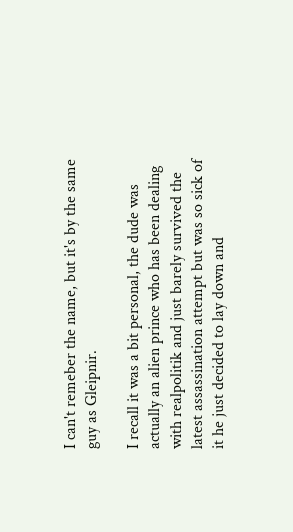I can't remeber the name, but it's by the same guy as Gleipnir.

I recall it was a bit personal, the dude was actually an alien prince who has been dealing with realpolitik and just barely survived the latest assassination attempt but was so sick of it he just decided to lay down and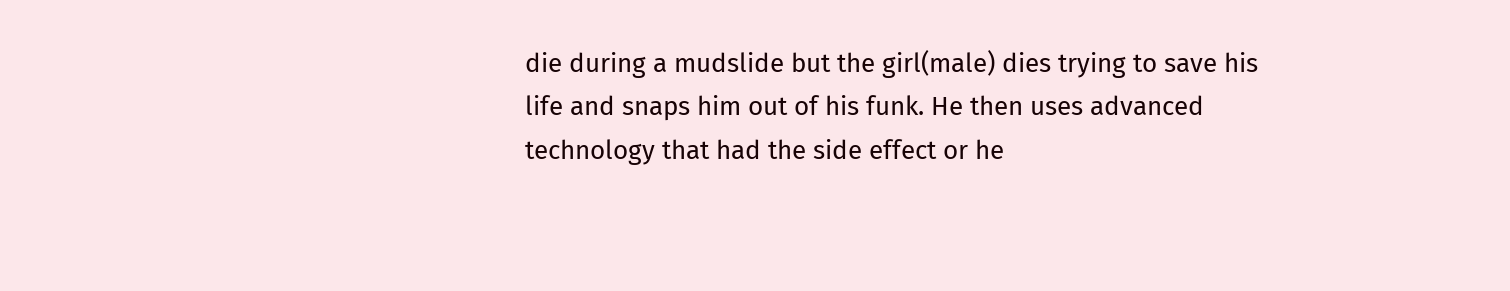die during a mudslide but the girl(male) dies trying to save his life and snaps him out of his funk. He then uses advanced technology that had the side effect or he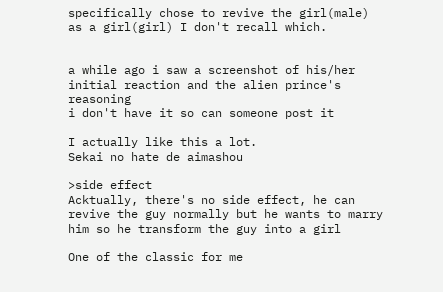specifically chose to revive the girl(male) as a girl(girl) I don't recall which.


a while ago i saw a screenshot of his/her initial reaction and the alien prince's reasoning
i don't have it so can someone post it

I actually like this a lot.
Sekai no hate de aimashou

>side effect
Acktually, there's no side effect, he can revive the guy normally but he wants to marry him so he transform the guy into a girl

One of the classic for me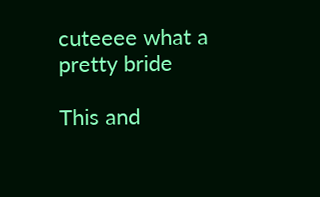cuteeee what a pretty bride

This and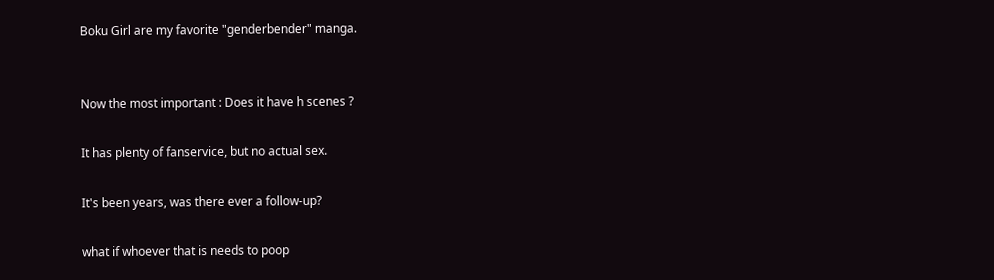Boku Girl are my favorite "genderbender" manga.


Now the most important : Does it have h scenes ?

It has plenty of fanservice, but no actual sex.

It's been years, was there ever a follow-up?

what if whoever that is needs to poop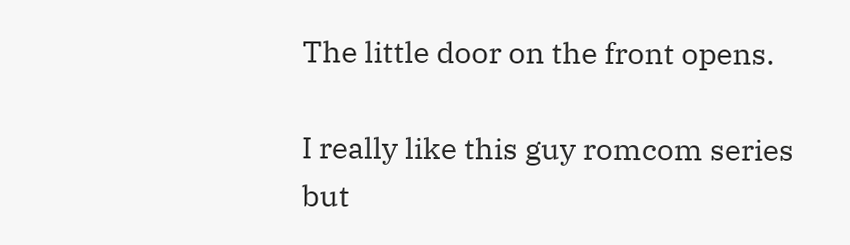The little door on the front opens.

I really like this guy romcom series but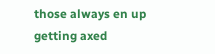those always en up getting axed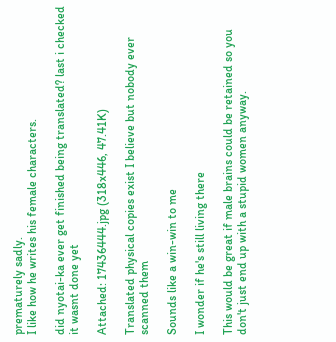prematurely sadly.
I like how he writes his female characters.

did nyotai-ka ever get finished being translated? last i checked it wasnt done yet

Attached: 17436444.jpg (318x446, 47.41K)

Translated physical copies exist I believe but nobody ever scanned them

Sounds like a win-win to me

I wonder if he's still living there

This would be great if male brains could be retained so you don't just end up with a stupid women anyway.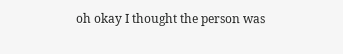oh okay I thought the person was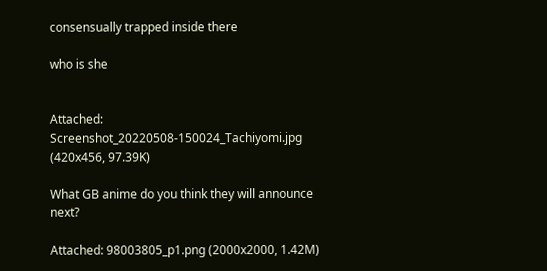consensually trapped inside there

who is she


Attached: Screenshot_20220508-150024_Tachiyomi.jpg (420x456, 97.39K)

What GB anime do you think they will announce next?

Attached: 98003805_p1.png (2000x2000, 1.42M)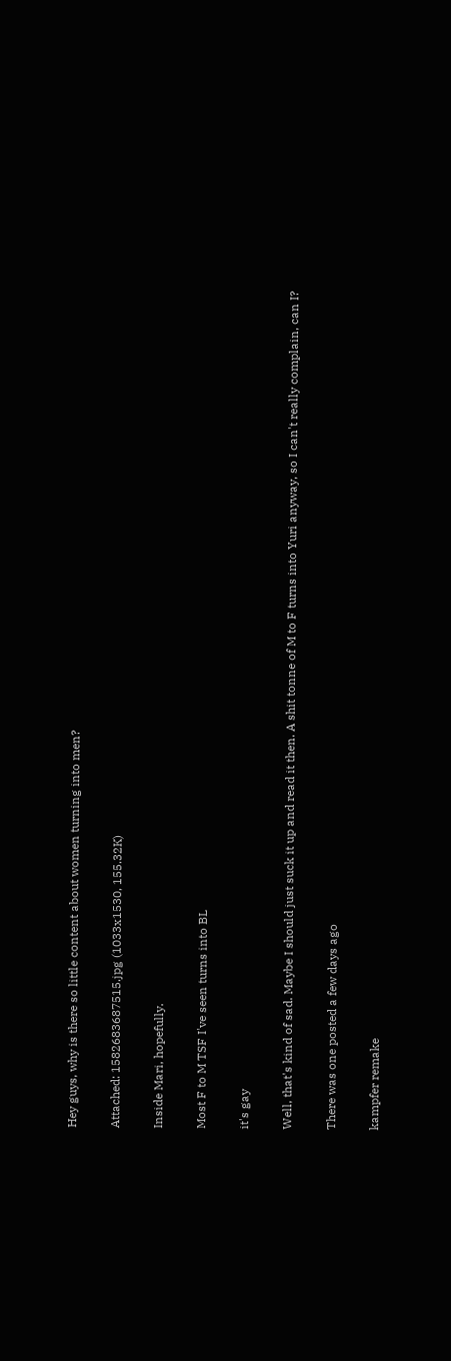Hey guys, why is there so little content about women turning into men?

Attached: 1582683687515.jpg (1033x1530, 155.32K)

Inside Mari, hopefully.

Most F to M TSF I've seen turns into BL

it's gay

Well, that's kind of sad. Maybe I should just suck it up and read it then. A shit tonne of M to F turns into Yuri anyway, so I can't really complain, can I?

There was one posted a few days ago

kampfer remake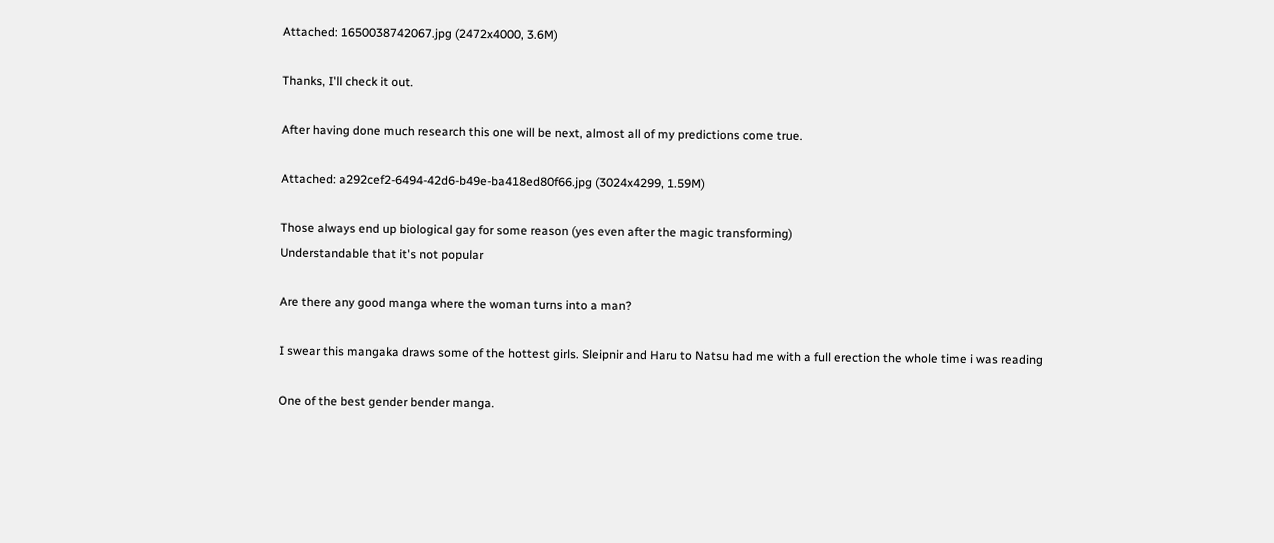Attached: 1650038742067.jpg (2472x4000, 3.6M)

Thanks, I'll check it out.

After having done much research this one will be next, almost all of my predictions come true.

Attached: a292cef2-6494-42d6-b49e-ba418ed80f66.jpg (3024x4299, 1.59M)

Those always end up biological gay for some reason (yes even after the magic transforming)
Understandable that it's not popular

Are there any good manga where the woman turns into a man?

I swear this mangaka draws some of the hottest girls. Sleipnir and Haru to Natsu had me with a full erection the whole time i was reading

One of the best gender bender manga.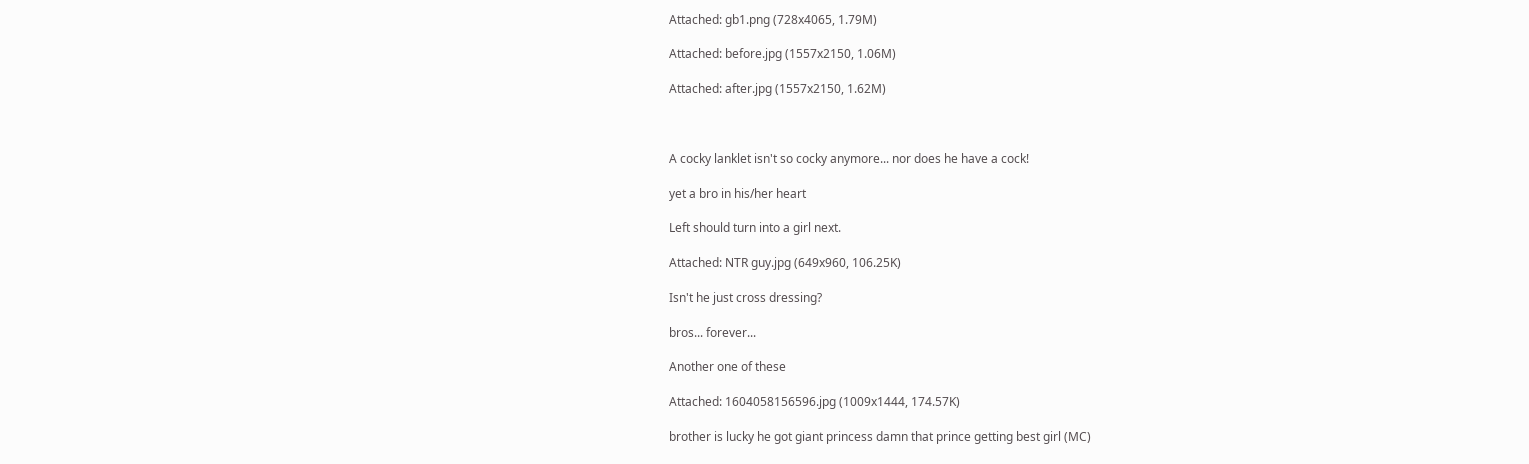Attached: gb1.png (728x4065, 1.79M)

Attached: before.jpg (1557x2150, 1.06M)

Attached: after.jpg (1557x2150, 1.62M)



A cocky lanklet isn't so cocky anymore... nor does he have a cock!

yet a bro in his/her heart

Left should turn into a girl next.

Attached: NTR guy.jpg (649x960, 106.25K)

Isn't he just cross dressing?

bros... forever...

Another one of these

Attached: 1604058156596.jpg (1009x1444, 174.57K)

brother is lucky he got giant princess damn that prince getting best girl (MC)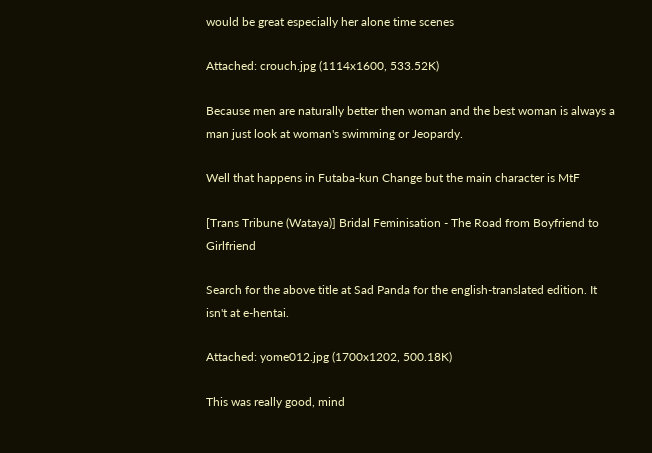would be great especially her alone time scenes

Attached: crouch.jpg (1114x1600, 533.52K)

Because men are naturally better then woman and the best woman is always a man just look at woman's swimming or Jeopardy.

Well that happens in Futaba-kun Change but the main character is MtF

[Trans Tribune (Wataya)] Bridal Feminisation - The Road from Boyfriend to Girlfriend

Search for the above title at Sad Panda for the english-translated edition. It isn't at e-hentai.

Attached: yome012.jpg (1700x1202, 500.18K)

This was really good, mind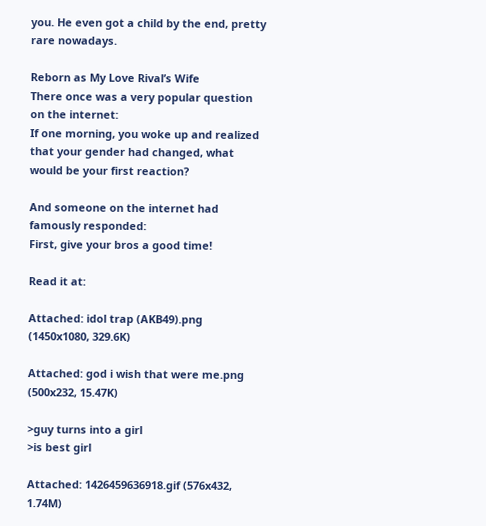you. He even got a child by the end, pretty rare nowadays.

Reborn as My Love Rival’s Wife
There once was a very popular question on the internet:
If one morning, you woke up and realized that your gender had changed, what would be your first reaction?

And someone on the internet had famously responded:
First, give your bros a good time!

Read it at:

Attached: idol trap (AKB49).png (1450x1080, 329.6K)

Attached: god i wish that were me.png (500x232, 15.47K)

>guy turns into a girl
>is best girl

Attached: 1426459636918.gif (576x432, 1.74M)